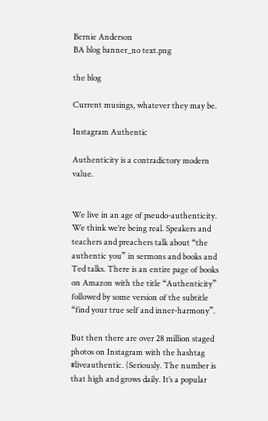Bernie Anderson
BA blog banner_no text.png

the blog

Current musings, whatever they may be.

Instagram Authentic

Authenticity is a contradictory modern value.


We live in an age of pseudo-authenticity. We think we’re being real. Speakers and teachers and preachers talk about “the authentic you” in sermons and books and Ted talks. There is an entire page of books on Amazon with the title “Authenticity” followed by some version of the subtitle “find your true self and inner-harmony”.

But then there are over 28 million staged photos on Instagram with the hashtag #liveauthentic. (Seriously. The number is that high and grows daily. It’s a popular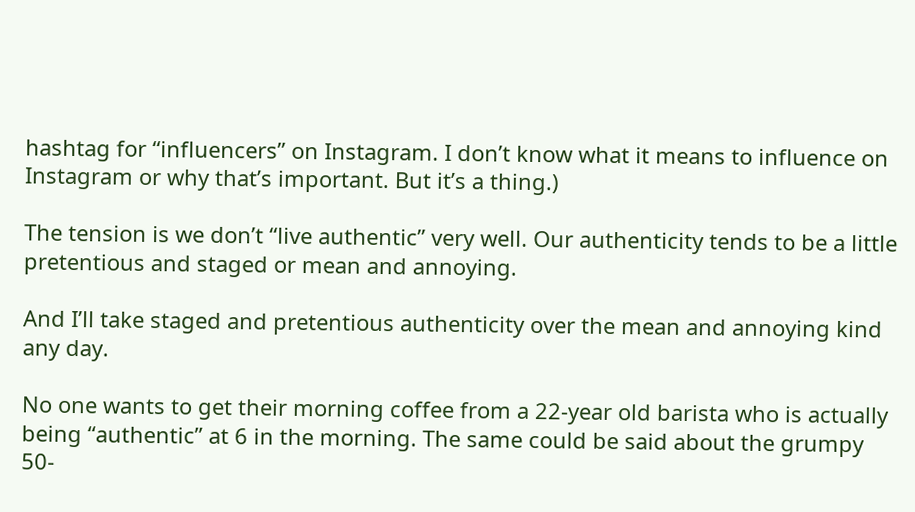hashtag for “influencers” on Instagram. I don’t know what it means to influence on Instagram or why that’s important. But it’s a thing.)

The tension is we don’t “live authentic” very well. Our authenticity tends to be a little pretentious and staged or mean and annoying.

And I’ll take staged and pretentious authenticity over the mean and annoying kind any day.

No one wants to get their morning coffee from a 22-year old barista who is actually being “authentic” at 6 in the morning. The same could be said about the grumpy 50-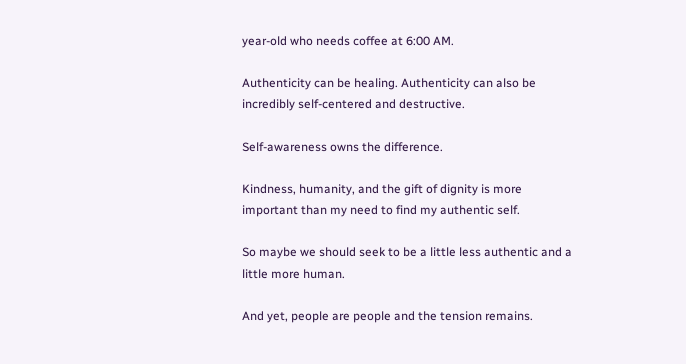year-old who needs coffee at 6:00 AM.

Authenticity can be healing. Authenticity can also be incredibly self-centered and destructive.

Self-awareness owns the difference.

Kindness, humanity, and the gift of dignity is more important than my need to find my authentic self.

So maybe we should seek to be a little less authentic and a little more human.

And yet, people are people and the tension remains.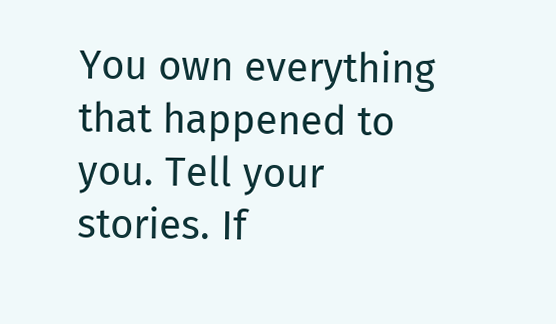You own everything that happened to you. Tell your stories. If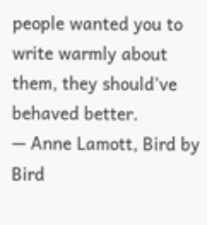people wanted you to write warmly about them, they should’ve behaved better.
— Anne Lamott, Bird by Bird